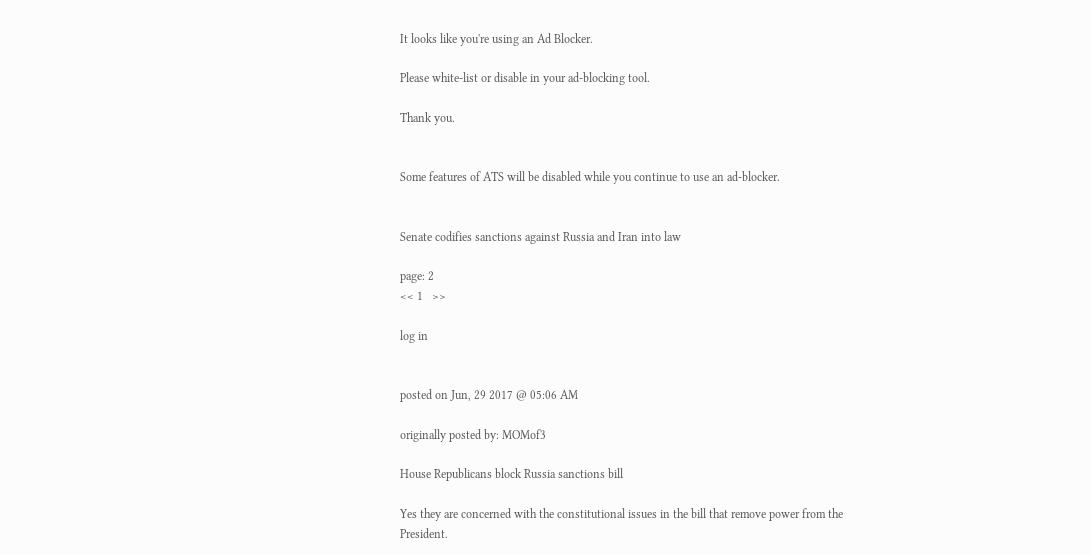It looks like you're using an Ad Blocker.

Please white-list or disable in your ad-blocking tool.

Thank you.


Some features of ATS will be disabled while you continue to use an ad-blocker.


Senate codifies sanctions against Russia and Iran into law

page: 2
<< 1   >>

log in


posted on Jun, 29 2017 @ 05:06 AM

originally posted by: MOMof3

House Republicans block Russia sanctions bill

Yes they are concerned with the constitutional issues in the bill that remove power from the President.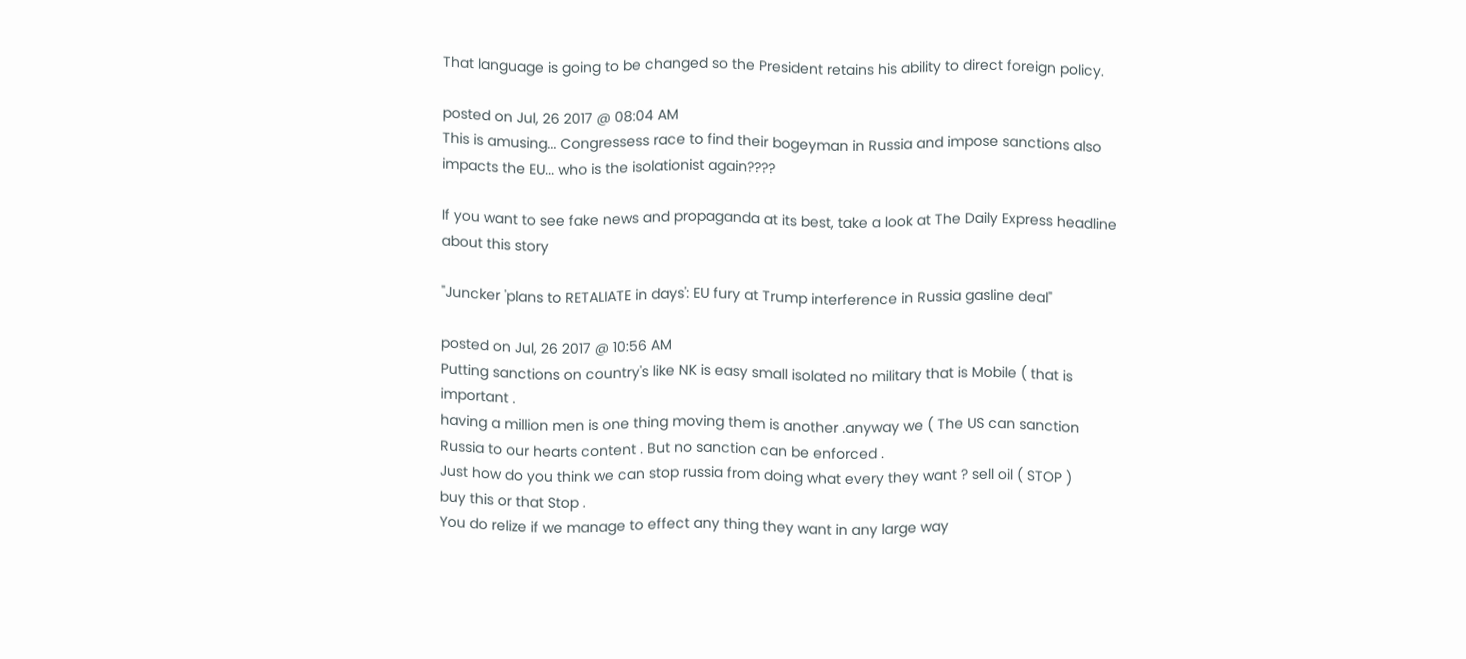That language is going to be changed so the President retains his ability to direct foreign policy.

posted on Jul, 26 2017 @ 08:04 AM
This is amusing... Congressess race to find their bogeyman in Russia and impose sanctions also impacts the EU... who is the isolationist again????

If you want to see fake news and propaganda at its best, take a look at The Daily Express headline about this story

"Juncker 'plans to RETALIATE in days': EU fury at Trump interference in Russia gasline deal"

posted on Jul, 26 2017 @ 10:56 AM
Putting sanctions on country's like NK is easy small isolated no military that is Mobile ( that is important .
having a million men is one thing moving them is another .anyway we ( The US can sanction Russia to our hearts content . But no sanction can be enforced .
Just how do you think we can stop russia from doing what every they want ? sell oil ( STOP )
buy this or that Stop .
You do relize if we manage to effect any thing they want in any large way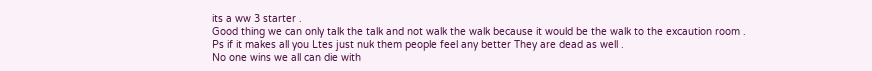its a ww 3 starter .
Good thing we can only talk the talk and not walk the walk because it would be the walk to the excaution room .
Ps if it makes all you Ltes just nuk them people feel any better They are dead as well .
No one wins we all can die with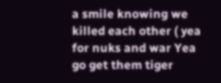a smile knowing we killed each other ( yea for nuks and war Yea go get them tiger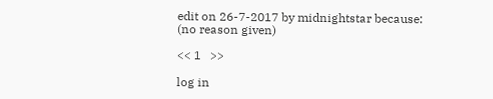edit on 26-7-2017 by midnightstar because: (no reason given)

<< 1   >>

log in